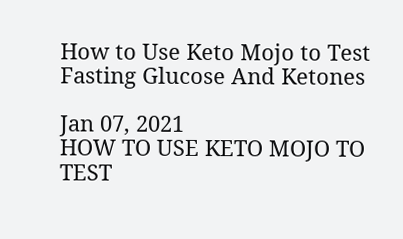How to Use Keto Mojo to Test Fasting Glucose And Ketones

Jan 07, 2021
HOW TO USE KETO MOJO TO TEST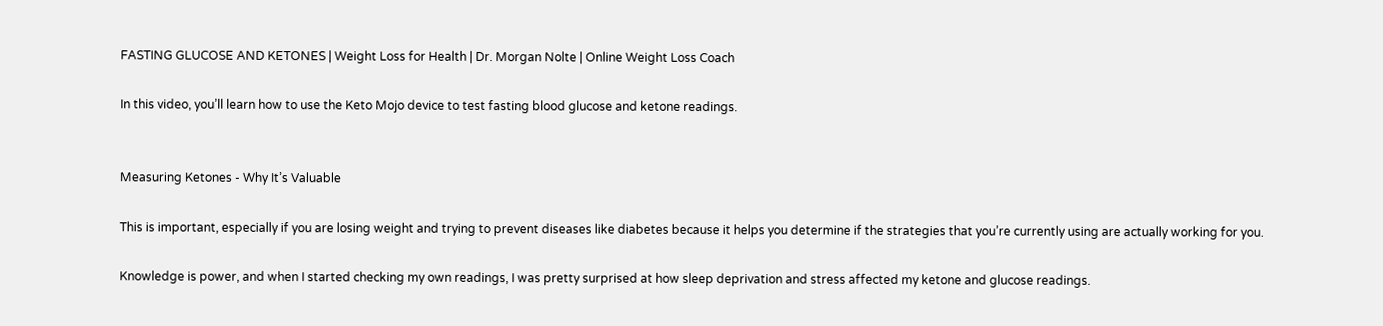FASTING GLUCOSE AND KETONES | Weight Loss for Health | Dr. Morgan Nolte | Online Weight Loss Coach

In this video, you’ll learn how to use the Keto Mojo device to test fasting blood glucose and ketone readings.


Measuring Ketones - Why It’s Valuable

This is important, especially if you are losing weight and trying to prevent diseases like diabetes because it helps you determine if the strategies that you’re currently using are actually working for you.

Knowledge is power, and when I started checking my own readings, I was pretty surprised at how sleep deprivation and stress affected my ketone and glucose readings.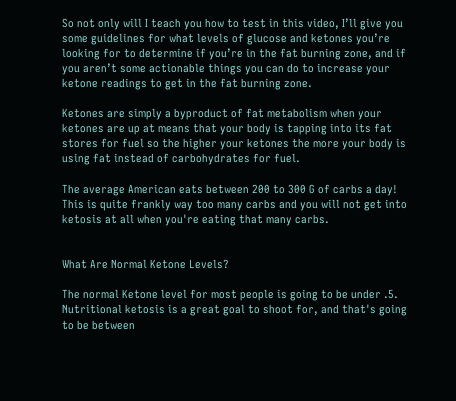So not only will I teach you how to test in this video, I’ll give you some guidelines for what levels of glucose and ketones you’re looking for to determine if you’re in the fat burning zone, and if you aren’t some actionable things you can do to increase your ketone readings to get in the fat burning zone.

Ketones are simply a byproduct of fat metabolism when your ketones are up at means that your body is tapping into its fat stores for fuel so the higher your ketones the more your body is using fat instead of carbohydrates for fuel.

The average American eats between 200 to 300 G of carbs a day! This is quite frankly way too many carbs and you will not get into ketosis at all when you're eating that many carbs.


What Are Normal Ketone Levels?

The normal Ketone level for most people is going to be under .5. Nutritional ketosis is a great goal to shoot for, and that's going to be between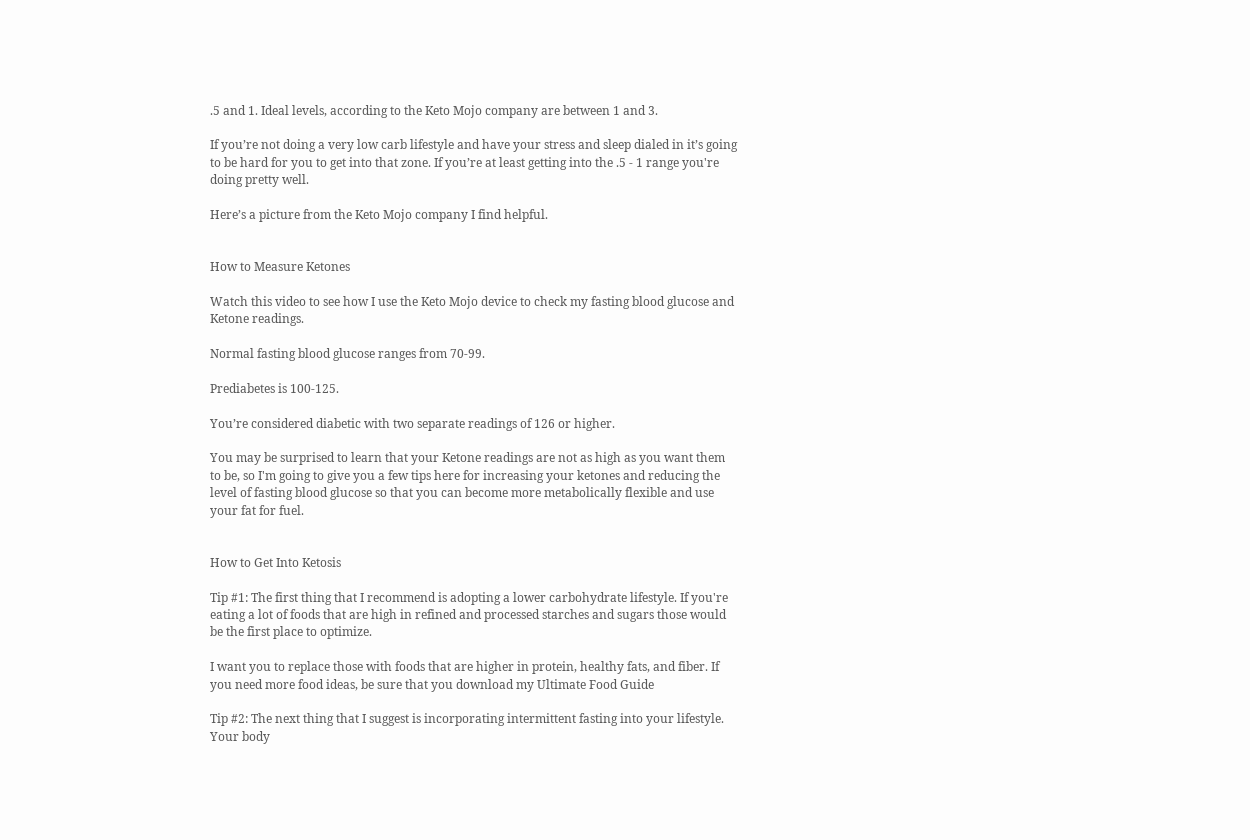.5 and 1. Ideal levels, according to the Keto Mojo company are between 1 and 3.

If you’re not doing a very low carb lifestyle and have your stress and sleep dialed in it’s going to be hard for you to get into that zone. If you’re at least getting into the .5 - 1 range you're doing pretty well.

Here’s a picture from the Keto Mojo company I find helpful.


How to Measure Ketones

Watch this video to see how I use the Keto Mojo device to check my fasting blood glucose and Ketone readings.

Normal fasting blood glucose ranges from 70-99.

Prediabetes is 100-125.

You’re considered diabetic with two separate readings of 126 or higher.

You may be surprised to learn that your Ketone readings are not as high as you want them to be, so I'm going to give you a few tips here for increasing your ketones and reducing the level of fasting blood glucose so that you can become more metabolically flexible and use your fat for fuel.


How to Get Into Ketosis

Tip #1: The first thing that I recommend is adopting a lower carbohydrate lifestyle. If you're eating a lot of foods that are high in refined and processed starches and sugars those would be the first place to optimize.

I want you to replace those with foods that are higher in protein, healthy fats, and fiber. If you need more food ideas, be sure that you download my Ultimate Food Guide

Tip #2: The next thing that I suggest is incorporating intermittent fasting into your lifestyle. Your body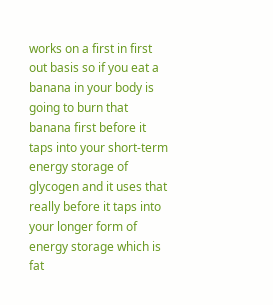works on a first in first out basis so if you eat a banana in your body is going to burn that banana first before it taps into your short-term energy storage of glycogen and it uses that really before it taps into your longer form of energy storage which is fat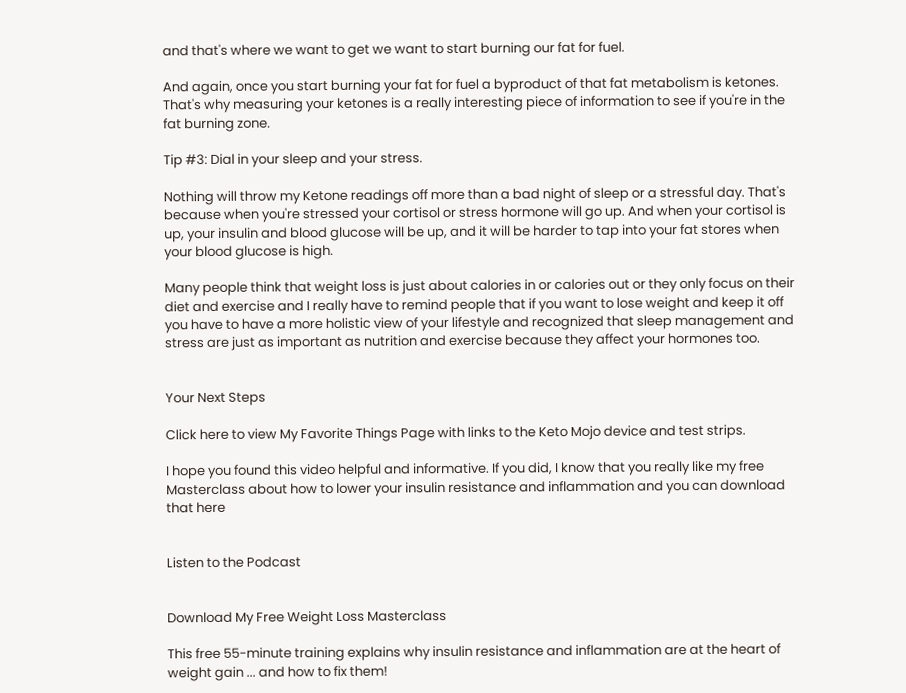and that's where we want to get we want to start burning our fat for fuel.

And again, once you start burning your fat for fuel a byproduct of that fat metabolism is ketones. That's why measuring your ketones is a really interesting piece of information to see if you're in the fat burning zone.

Tip #3: Dial in your sleep and your stress.

Nothing will throw my Ketone readings off more than a bad night of sleep or a stressful day. That's because when you're stressed your cortisol or stress hormone will go up. And when your cortisol is up, your insulin and blood glucose will be up, and it will be harder to tap into your fat stores when your blood glucose is high.

Many people think that weight loss is just about calories in or calories out or they only focus on their diet and exercise and I really have to remind people that if you want to lose weight and keep it off you have to have a more holistic view of your lifestyle and recognized that sleep management and stress are just as important as nutrition and exercise because they affect your hormones too.


Your Next Steps

Click here to view My Favorite Things Page with links to the Keto Mojo device and test strips.

I hope you found this video helpful and informative. If you did, I know that you really like my free Masterclass about how to lower your insulin resistance and inflammation and you can download that here


Listen to the Podcast


Download My Free Weight Loss Masterclass

This free 55-minute training explains why insulin resistance and inflammation are at the heart of weight gain ... and how to fix them!